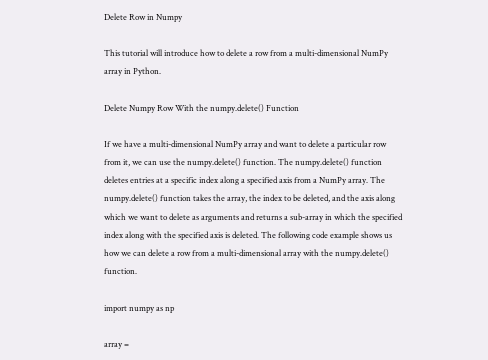Delete Row in Numpy

This tutorial will introduce how to delete a row from a multi-dimensional NumPy array in Python.

Delete Numpy Row With the numpy.delete() Function

If we have a multi-dimensional NumPy array and want to delete a particular row from it, we can use the numpy.delete() function. The numpy.delete() function deletes entries at a specific index along a specified axis from a NumPy array. The numpy.delete() function takes the array, the index to be deleted, and the axis along which we want to delete as arguments and returns a sub-array in which the specified index along with the specified axis is deleted. The following code example shows us how we can delete a row from a multi-dimensional array with the numpy.delete() function.

import numpy as np

array =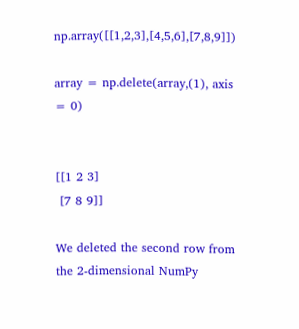np.array([[1,2,3],[4,5,6],[7,8,9]])

array = np.delete(array,(1), axis = 0)


[[1 2 3]
 [7 8 9]]

We deleted the second row from the 2-dimensional NumPy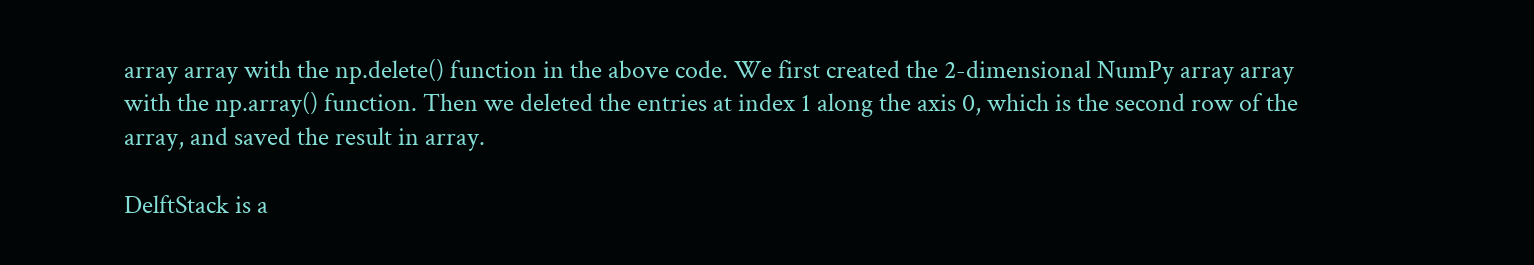array array with the np.delete() function in the above code. We first created the 2-dimensional NumPy array array with the np.array() function. Then we deleted the entries at index 1 along the axis 0, which is the second row of the array, and saved the result in array.

DelftStack is a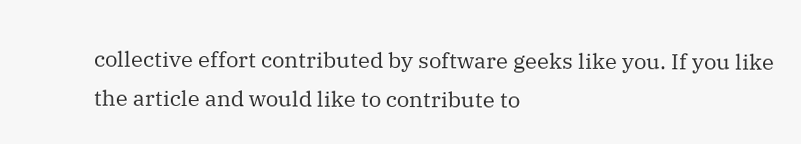collective effort contributed by software geeks like you. If you like the article and would like to contribute to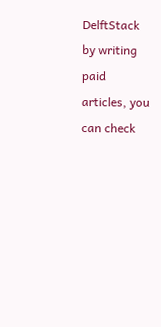DelftStack by writing paid articles, you can check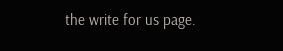the write for us page.